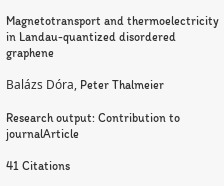Magnetotransport and thermoelectricity in Landau-quantized disordered graphene

Balázs Dóra, Peter Thalmeier

Research output: Contribution to journalArticle

41 Citations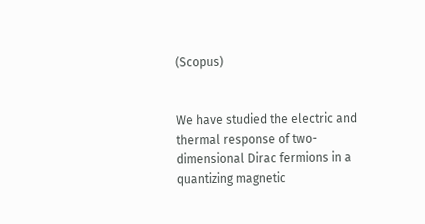(Scopus)


We have studied the electric and thermal response of two-dimensional Dirac fermions in a quantizing magnetic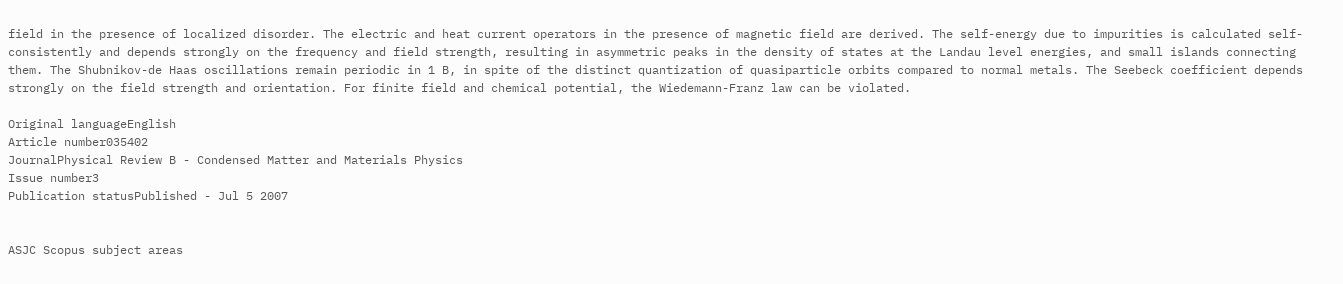field in the presence of localized disorder. The electric and heat current operators in the presence of magnetic field are derived. The self-energy due to impurities is calculated self-consistently and depends strongly on the frequency and field strength, resulting in asymmetric peaks in the density of states at the Landau level energies, and small islands connecting them. The Shubnikov-de Haas oscillations remain periodic in 1 B, in spite of the distinct quantization of quasiparticle orbits compared to normal metals. The Seebeck coefficient depends strongly on the field strength and orientation. For finite field and chemical potential, the Wiedemann-Franz law can be violated.

Original languageEnglish
Article number035402
JournalPhysical Review B - Condensed Matter and Materials Physics
Issue number3
Publication statusPublished - Jul 5 2007


ASJC Scopus subject areas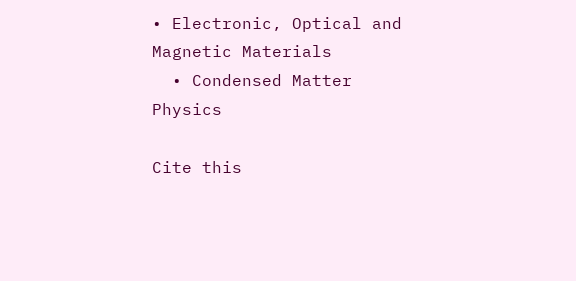• Electronic, Optical and Magnetic Materials
  • Condensed Matter Physics

Cite this